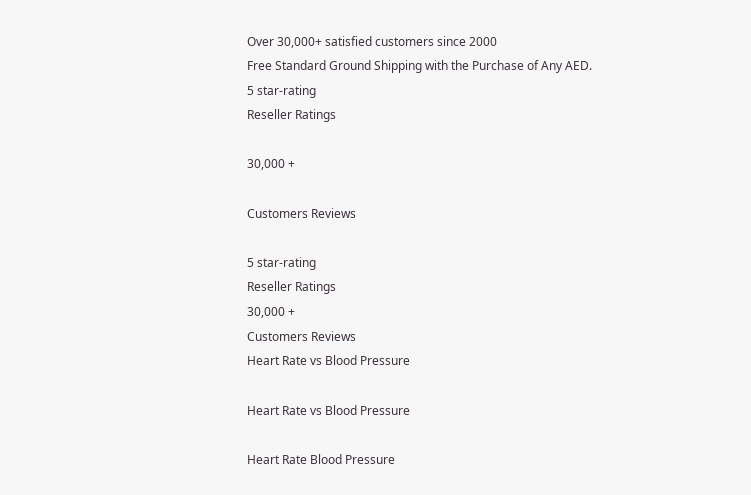Over 30,000+ satisfied customers since 2000
Free Standard Ground Shipping with the Purchase of Any AED.
5 star-rating
Reseller Ratings

30,000 +

Customers Reviews

5 star-rating
Reseller Ratings
30,000 +
Customers Reviews
Heart Rate vs Blood Pressure

Heart Rate vs Blood Pressure

Heart Rate Blood Pressure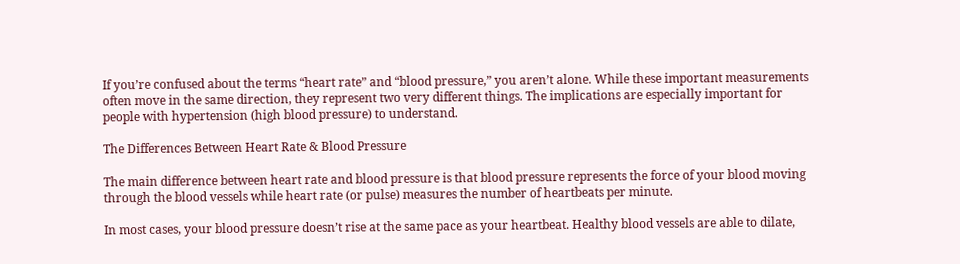If you’re confused about the terms “heart rate” and “blood pressure,” you aren’t alone. While these important measurements often move in the same direction, they represent two very different things. The implications are especially important for people with hypertension (high blood pressure) to understand.

The Differences Between Heart Rate & Blood Pressure

The main difference between heart rate and blood pressure is that blood pressure represents the force of your blood moving through the blood vessels while heart rate (or pulse) measures the number of heartbeats per minute.

In most cases, your blood pressure doesn’t rise at the same pace as your heartbeat. Healthy blood vessels are able to dilate,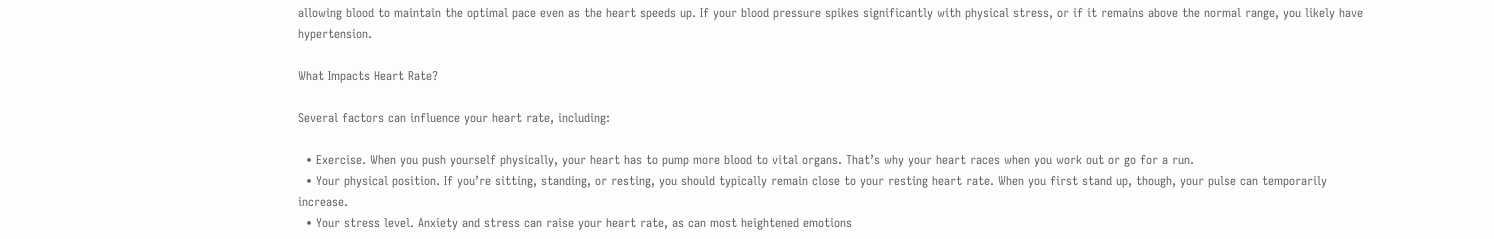allowing blood to maintain the optimal pace even as the heart speeds up. If your blood pressure spikes significantly with physical stress, or if it remains above the normal range, you likely have hypertension.

What Impacts Heart Rate?

Several factors can influence your heart rate, including:

  • Exercise. When you push yourself physically, your heart has to pump more blood to vital organs. That’s why your heart races when you work out or go for a run.
  • Your physical position. If you’re sitting, standing, or resting, you should typically remain close to your resting heart rate. When you first stand up, though, your pulse can temporarily increase.
  • Your stress level. Anxiety and stress can raise your heart rate, as can most heightened emotions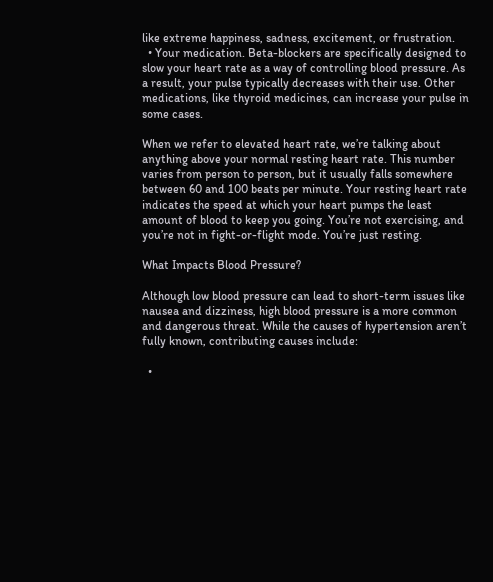like extreme happiness, sadness, excitement, or frustration.
  • Your medication. Beta-blockers are specifically designed to slow your heart rate as a way of controlling blood pressure. As a result, your pulse typically decreases with their use. Other medications, like thyroid medicines, can increase your pulse in some cases.

When we refer to elevated heart rate, we’re talking about anything above your normal resting heart rate. This number varies from person to person, but it usually falls somewhere between 60 and 100 beats per minute. Your resting heart rate indicates the speed at which your heart pumps the least amount of blood to keep you going. You’re not exercising, and you’re not in fight-or-flight mode. You’re just resting.

What Impacts Blood Pressure?

Although low blood pressure can lead to short-term issues like nausea and dizziness, high blood pressure is a more common and dangerous threat. While the causes of hypertension aren’t fully known, contributing causes include:

  •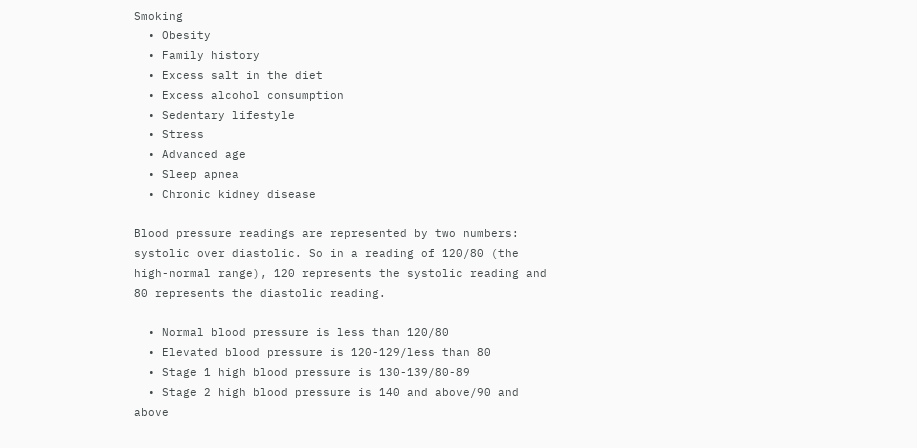Smoking
  • Obesity
  • Family history
  • Excess salt in the diet
  • Excess alcohol consumption
  • Sedentary lifestyle
  • Stress
  • Advanced age
  • Sleep apnea
  • Chronic kidney disease

Blood pressure readings are represented by two numbers: systolic over diastolic. So in a reading of 120/80 (the high-normal range), 120 represents the systolic reading and 80 represents the diastolic reading.

  • Normal blood pressure is less than 120/80
  • Elevated blood pressure is 120-129/less than 80
  • Stage 1 high blood pressure is 130-139/80-89
  • Stage 2 high blood pressure is 140 and above/90 and above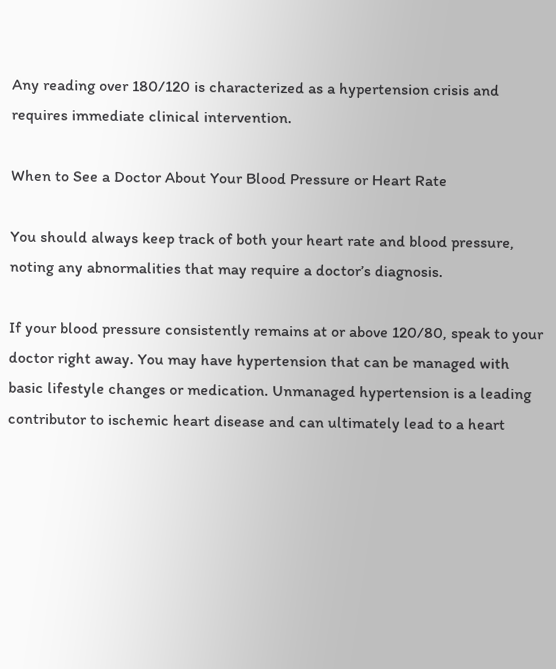Any reading over 180/120 is characterized as a hypertension crisis and requires immediate clinical intervention.

When to See a Doctor About Your Blood Pressure or Heart Rate

You should always keep track of both your heart rate and blood pressure, noting any abnormalities that may require a doctor’s diagnosis.

If your blood pressure consistently remains at or above 120/80, speak to your doctor right away. You may have hypertension that can be managed with basic lifestyle changes or medication. Unmanaged hypertension is a leading contributor to ischemic heart disease and can ultimately lead to a heart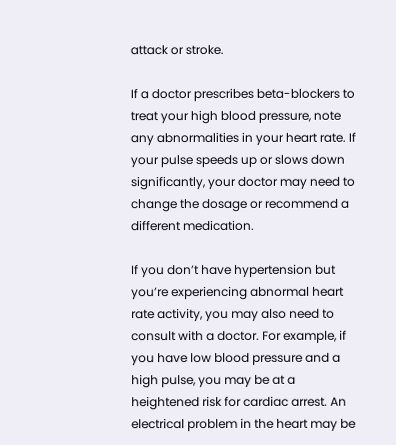attack or stroke.

If a doctor prescribes beta-blockers to treat your high blood pressure, note any abnormalities in your heart rate. If your pulse speeds up or slows down significantly, your doctor may need to change the dosage or recommend a different medication.

If you don’t have hypertension but you’re experiencing abnormal heart rate activity, you may also need to consult with a doctor. For example, if you have low blood pressure and a high pulse, you may be at a heightened risk for cardiac arrest. An electrical problem in the heart may be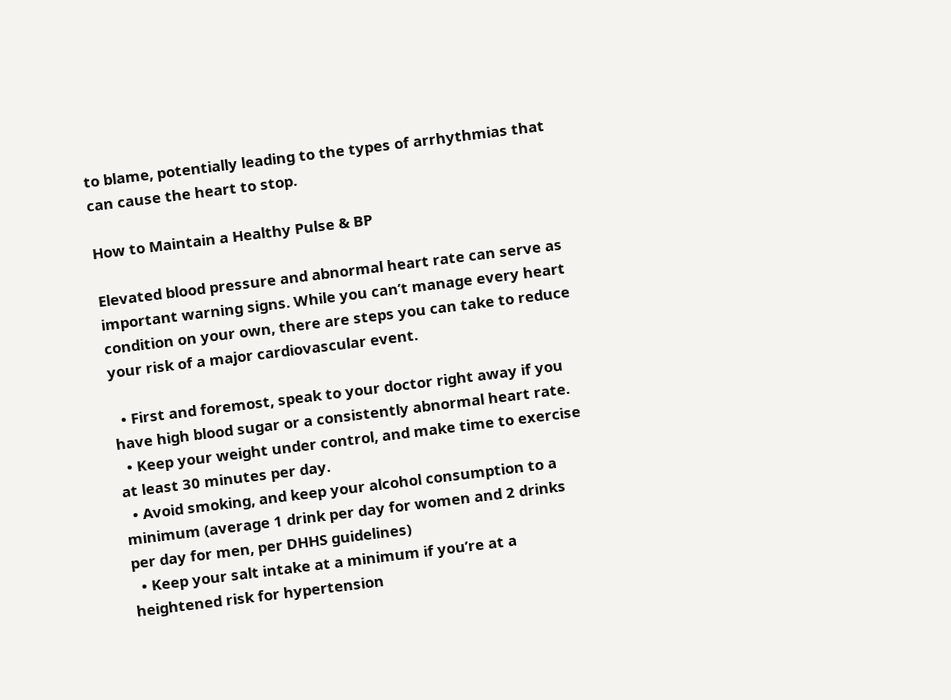to blame, potentially leading to the types of arrhythmias that can cause the heart to stop.

How to Maintain a Healthy Pulse & BP

Elevated blood pressure and abnormal heart rate can serve as important warning signs. While you can’t manage every heart condition on your own, there are steps you can take to reduce your risk of a major cardiovascular event.

  • First and foremost, speak to your doctor right away if you have high blood sugar or a consistently abnormal heart rate.
  • Keep your weight under control, and make time to exercise at least 30 minutes per day.
  • Avoid smoking, and keep your alcohol consumption to a minimum (average 1 drink per day for women and 2 drinks per day for men, per DHHS guidelines)
  • Keep your salt intake at a minimum if you’re at a heightened risk for hypertension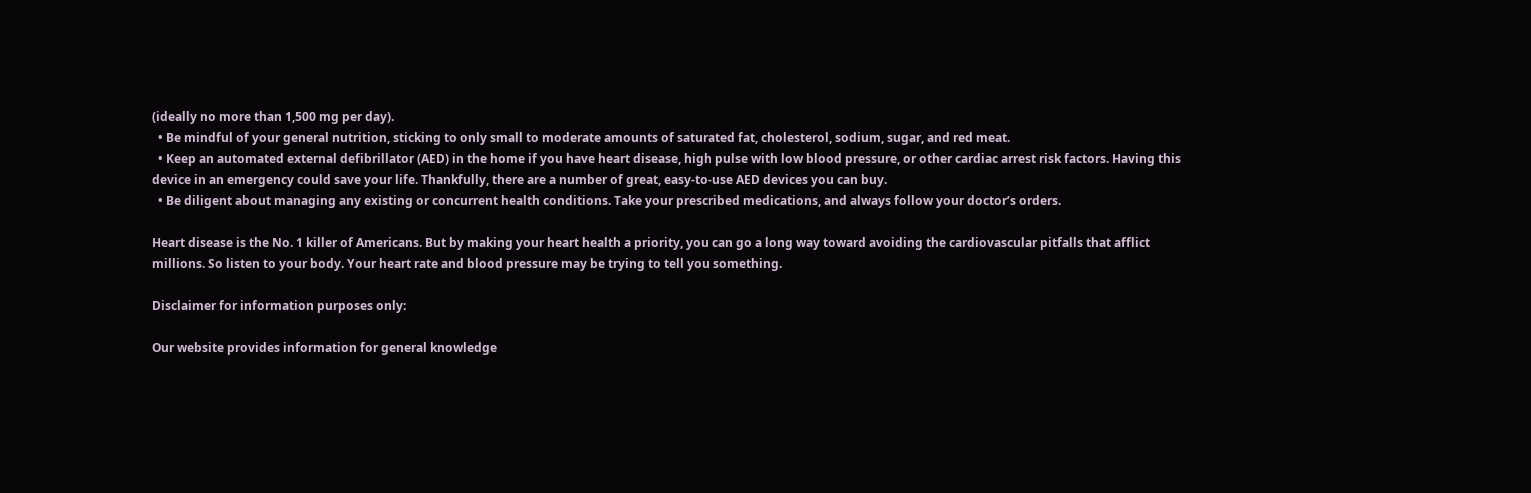(ideally no more than 1,500 mg per day).
  • Be mindful of your general nutrition, sticking to only small to moderate amounts of saturated fat, cholesterol, sodium, sugar, and red meat.
  • Keep an automated external defibrillator (AED) in the home if you have heart disease, high pulse with low blood pressure, or other cardiac arrest risk factors. Having this device in an emergency could save your life. Thankfully, there are a number of great, easy-to-use AED devices you can buy.
  • Be diligent about managing any existing or concurrent health conditions. Take your prescribed medications, and always follow your doctor’s orders.

Heart disease is the No. 1 killer of Americans. But by making your heart health a priority, you can go a long way toward avoiding the cardiovascular pitfalls that afflict millions. So listen to your body. Your heart rate and blood pressure may be trying to tell you something.

Disclaimer for information purposes only:

Our website provides information for general knowledge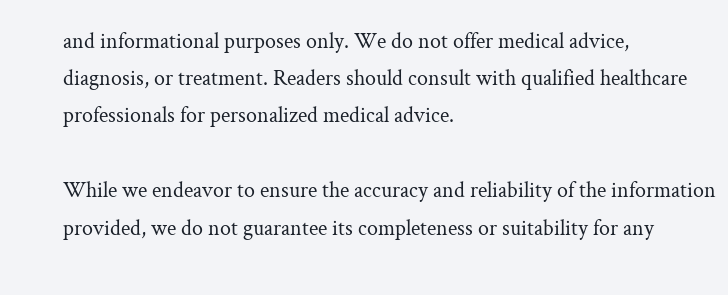and informational purposes only. We do not offer medical advice, diagnosis, or treatment. Readers should consult with qualified healthcare professionals for personalized medical advice.

While we endeavor to ensure the accuracy and reliability of the information provided, we do not guarantee its completeness or suitability for any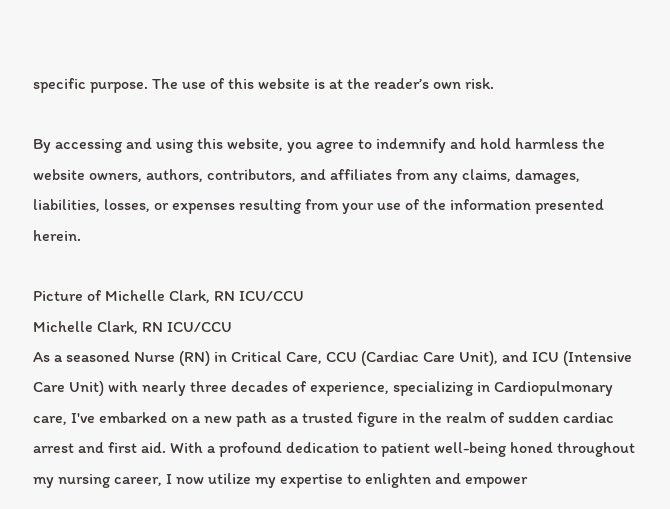specific purpose. The use of this website is at the reader’s own risk.

By accessing and using this website, you agree to indemnify and hold harmless the website owners, authors, contributors, and affiliates from any claims, damages, liabilities, losses, or expenses resulting from your use of the information presented herein.

Picture of Michelle Clark, RN ICU/CCU
Michelle Clark, RN ICU/CCU
As a seasoned Nurse (RN) in Critical Care, CCU (Cardiac Care Unit), and ICU (Intensive Care Unit) with nearly three decades of experience, specializing in Cardiopulmonary care, I've embarked on a new path as a trusted figure in the realm of sudden cardiac arrest and first aid. With a profound dedication to patient well-being honed throughout my nursing career, I now utilize my expertise to enlighten and empower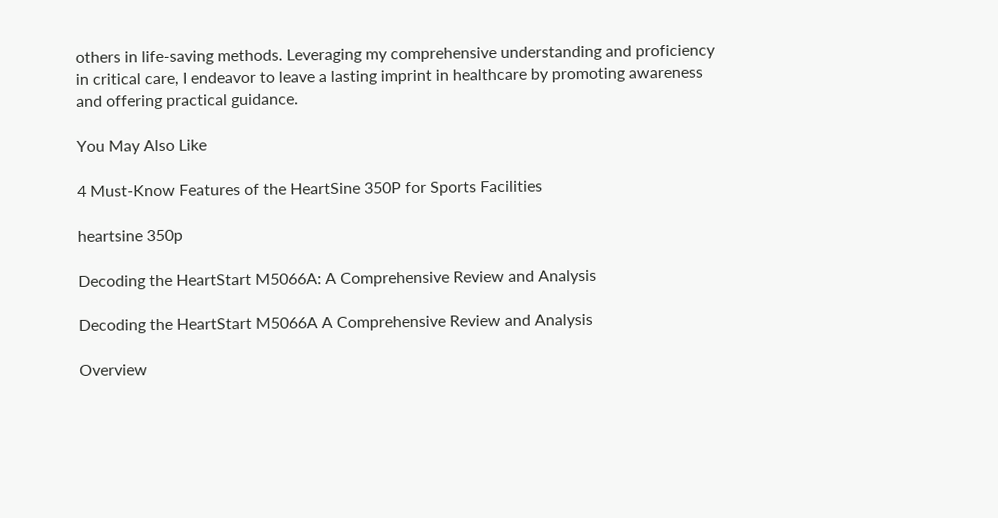others in life-saving methods. Leveraging my comprehensive understanding and proficiency in critical care, I endeavor to leave a lasting imprint in healthcare by promoting awareness and offering practical guidance.

You May Also Like

4 Must-Know Features of the HeartSine 350P for Sports Facilities

heartsine 350p

Decoding the HeartStart M5066A: A Comprehensive Review and Analysis

Decoding the HeartStart M5066A A Comprehensive Review and Analysis

Overview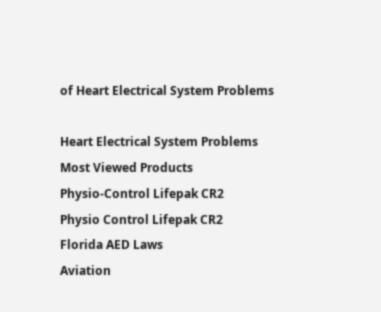of Heart Electrical System Problems

Heart Electrical System Problems
Most Viewed Products
Physio-Control Lifepak CR2
Physio Control Lifepak CR2
Florida AED Laws
Aviation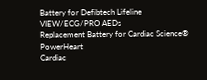Battery for Defibtech Lifeline VIEW/ECG/PRO AEDs
Replacement Battery for Cardiac Science® PowerHeart
Cardiac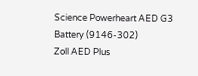Science Powerheart AED G3 Battery (9146-302)
Zoll AED Plus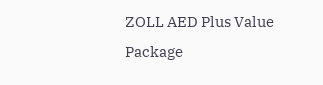ZOLL AED Plus Value Package